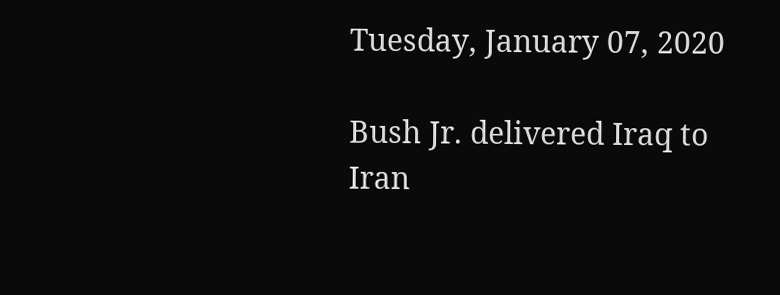Tuesday, January 07, 2020

Bush Jr. delivered Iraq to Iran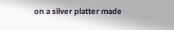on a silver platter made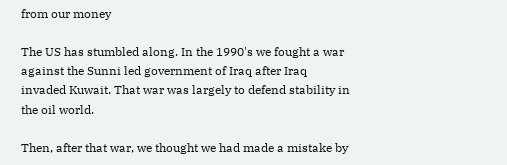from our money

The US has stumbled along. In the 1990's we fought a war against the Sunni led government of Iraq after Iraq invaded Kuwait. That war was largely to defend stability in the oil world.

Then, after that war, we thought we had made a mistake by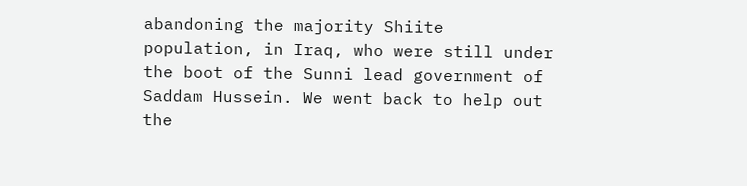abandoning the majority Shiite population, in Iraq, who were still under the boot of the Sunni lead government of Saddam Hussein. We went back to help out the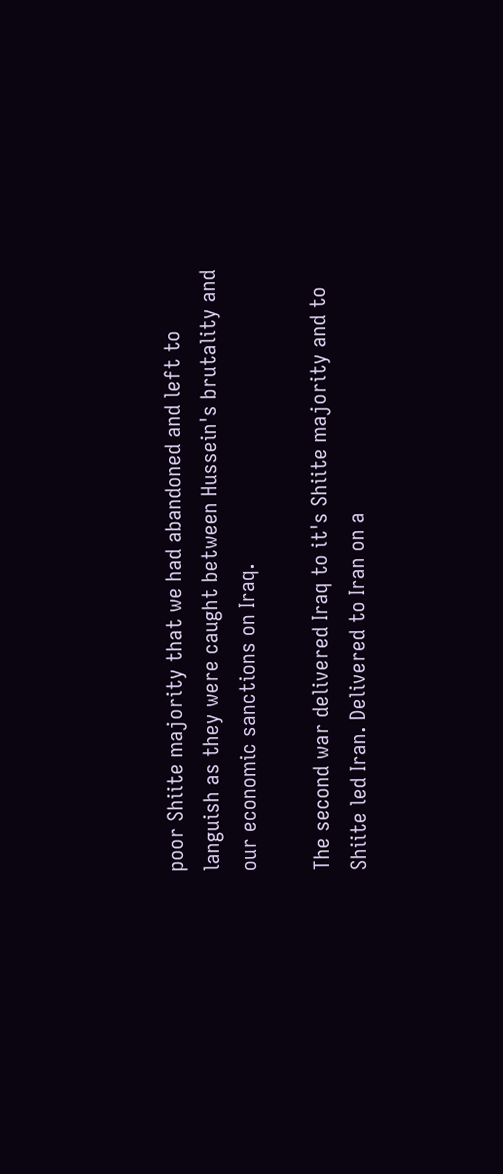poor Shiite majority that we had abandoned and left to languish as they were caught between Hussein's brutality and our economic sanctions on Iraq.

The second war delivered Iraq to it's Shiite majority and to Shiite led Iran. Delivered to Iran on a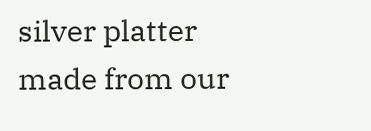silver platter made from our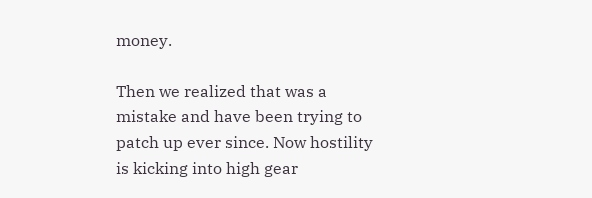money.

Then we realized that was a mistake and have been trying to patch up ever since. Now hostility is kicking into high gear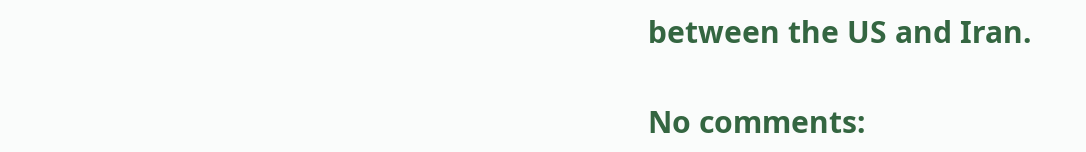between the US and Iran.

No comments: